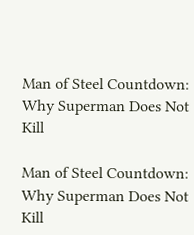Man of Steel Countdown: Why Superman Does Not Kill

Man of Steel Countdown: Why Superman Does Not Kill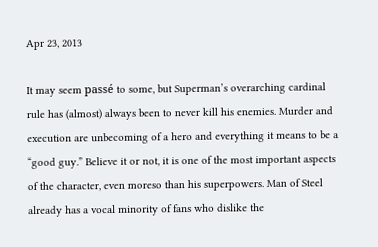Apr 23, 2013

It may seem passé to some, but Superman’s overarching cardinal rule has (almost) always been to never kill his enemies. Murder and execution are unbecoming of a hero and everything it means to be a “good guy.” Believe it or not, it is one of the most important aspects of the character, even moreso than his superpowers. Man of Steel already has a vocal minority of fans who dislike the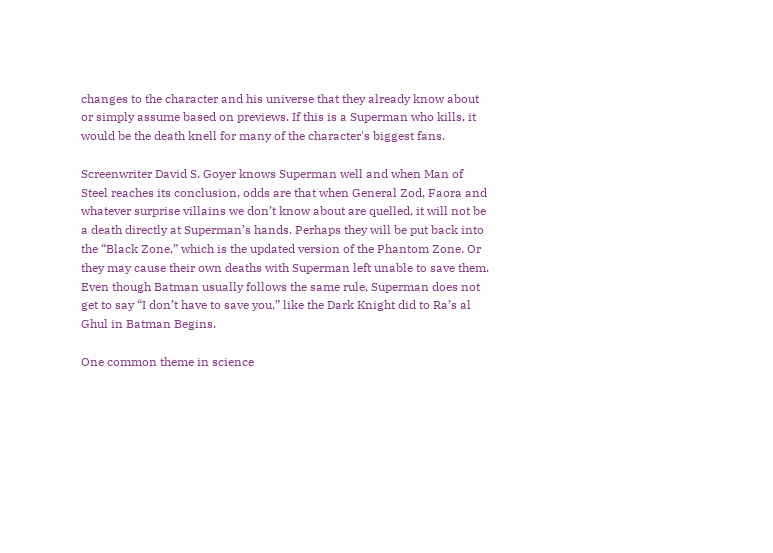changes to the character and his universe that they already know about or simply assume based on previews. If this is a Superman who kills, it would be the death knell for many of the character's biggest fans.

Screenwriter David S. Goyer knows Superman well and when Man of Steel reaches its conclusion, odds are that when General Zod, Faora and whatever surprise villains we don’t know about are quelled, it will not be a death directly at Superman’s hands. Perhaps they will be put back into the “Black Zone,” which is the updated version of the Phantom Zone. Or they may cause their own deaths with Superman left unable to save them. Even though Batman usually follows the same rule, Superman does not get to say “I don’t have to save you,” like the Dark Knight did to Ra’s al Ghul in Batman Begins.

One common theme in science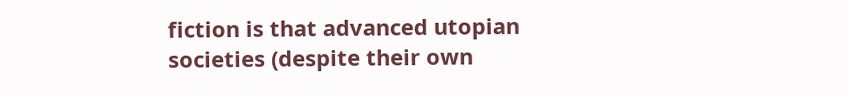fiction is that advanced utopian societies (despite their own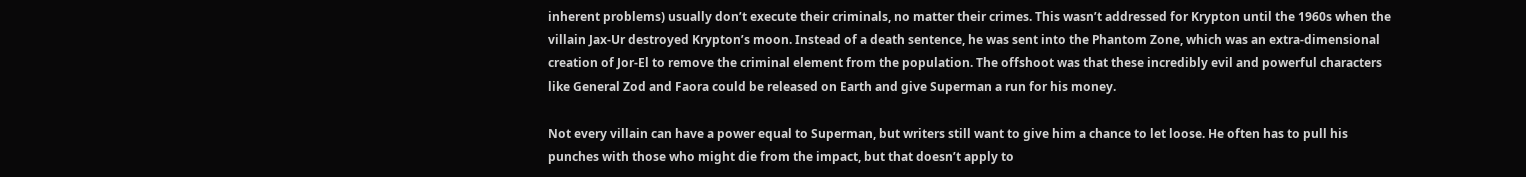inherent problems) usually don’t execute their criminals, no matter their crimes. This wasn’t addressed for Krypton until the 1960s when the villain Jax-Ur destroyed Krypton’s moon. Instead of a death sentence, he was sent into the Phantom Zone, which was an extra-dimensional creation of Jor-El to remove the criminal element from the population. The offshoot was that these incredibly evil and powerful characters like General Zod and Faora could be released on Earth and give Superman a run for his money.

Not every villain can have a power equal to Superman, but writers still want to give him a chance to let loose. He often has to pull his punches with those who might die from the impact, but that doesn’t apply to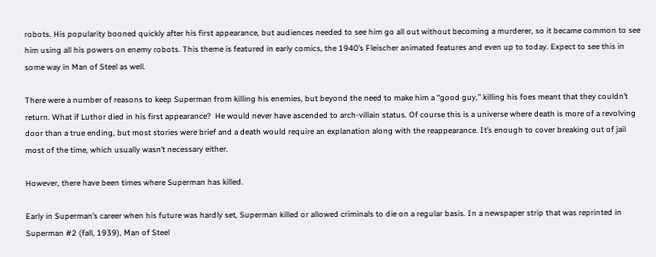robots. His popularity booned quickly after his first appearance, but audiences needed to see him go all out without becoming a murderer, so it became common to see him using all his powers on enemy robots. This theme is featured in early comics, the 1940’s Fleischer animated features and even up to today. Expect to see this in some way in Man of Steel as well.

There were a number of reasons to keep Superman from killing his enemies, but beyond the need to make him a “good guy,” killing his foes meant that they couldn’t return. What if Luthor died in his first appearance?  He would never have ascended to arch-villain status. Of course this is a universe where death is more of a revolving door than a true ending, but most stories were brief and a death would require an explanation along with the reappearance. It’s enough to cover breaking out of jail most of the time, which usually wasn’t necessary either.

However, there have been times where Superman has killed.

Early in Superman’s career when his future was hardly set, Superman killed or allowed criminals to die on a regular basis. In a newspaper strip that was reprinted in Superman #2 (fall, 1939), Man of Steel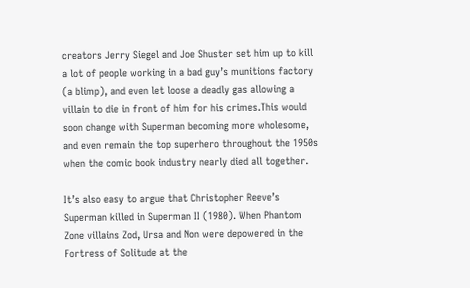creators Jerry Siegel and Joe Shuster set him up to kill a lot of people working in a bad guy’s munitions factory (a blimp), and even let loose a deadly gas allowing a villain to die in front of him for his crimes.This would soon change with Superman becoming more wholesome, and even remain the top superhero throughout the 1950s when the comic book industry nearly died all together.

It’s also easy to argue that Christopher Reeve’s Superman killed in Superman II (1980). When Phantom Zone villains Zod, Ursa and Non were depowered in the Fortress of Solitude at the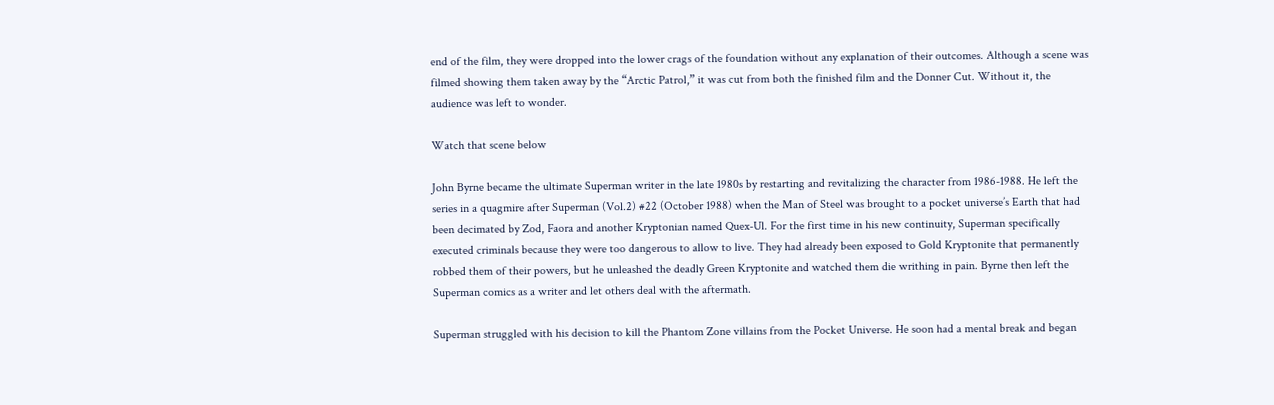end of the film, they were dropped into the lower crags of the foundation without any explanation of their outcomes. Although a scene was filmed showing them taken away by the “Arctic Patrol,” it was cut from both the finished film and the Donner Cut. Without it, the audience was left to wonder.

Watch that scene below

John Byrne became the ultimate Superman writer in the late 1980s by restarting and revitalizing the character from 1986-1988. He left the series in a quagmire after Superman (Vol.2) #22 (October 1988) when the Man of Steel was brought to a pocket universe’s Earth that had been decimated by Zod, Faora and another Kryptonian named Quex-Ul. For the first time in his new continuity, Superman specifically executed criminals because they were too dangerous to allow to live. They had already been exposed to Gold Kryptonite that permanently robbed them of their powers, but he unleashed the deadly Green Kryptonite and watched them die writhing in pain. Byrne then left the Superman comics as a writer and let others deal with the aftermath.

Superman struggled with his decision to kill the Phantom Zone villains from the Pocket Universe. He soon had a mental break and began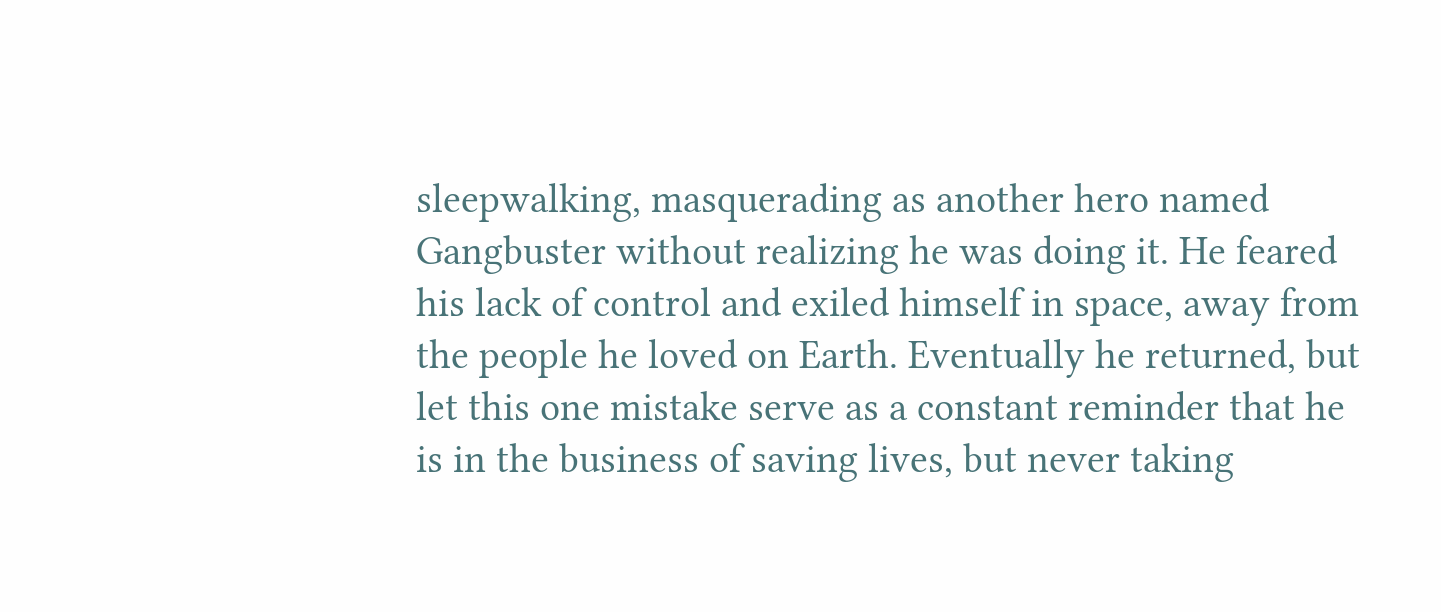sleepwalking, masquerading as another hero named Gangbuster without realizing he was doing it. He feared his lack of control and exiled himself in space, away from the people he loved on Earth. Eventually he returned, but let this one mistake serve as a constant reminder that he is in the business of saving lives, but never taking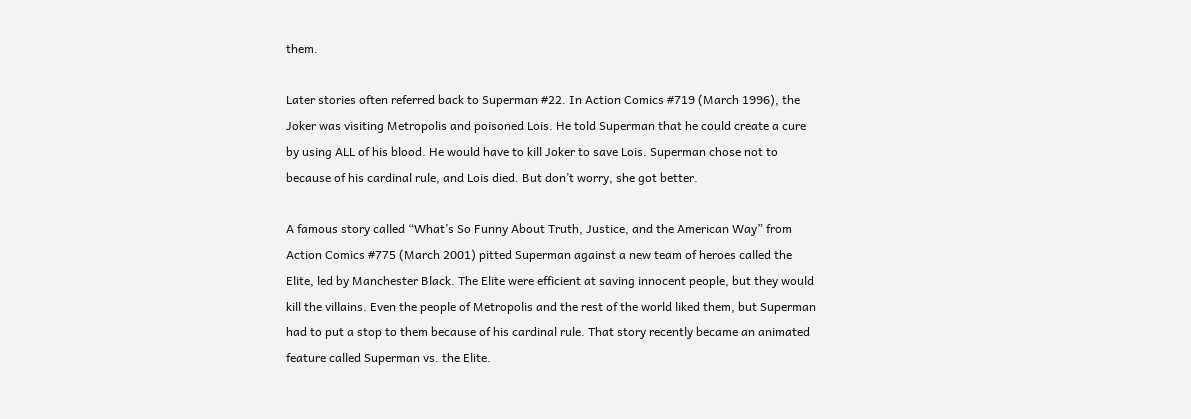them.

Later stories often referred back to Superman #22. In Action Comics #719 (March 1996), the Joker was visiting Metropolis and poisoned Lois. He told Superman that he could create a cure by using ALL of his blood. He would have to kill Joker to save Lois. Superman chose not to because of his cardinal rule, and Lois died. But don’t worry, she got better.

A famous story called “What’s So Funny About Truth, Justice, and the American Way” from Action Comics #775 (March 2001) pitted Superman against a new team of heroes called the Elite, led by Manchester Black. The Elite were efficient at saving innocent people, but they would kill the villains. Even the people of Metropolis and the rest of the world liked them, but Superman had to put a stop to them because of his cardinal rule. That story recently became an animated feature called Superman vs. the Elite.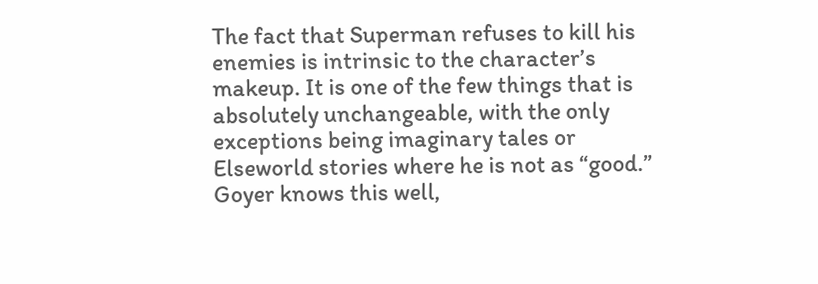The fact that Superman refuses to kill his enemies is intrinsic to the character’s makeup. It is one of the few things that is absolutely unchangeable, with the only exceptions being imaginary tales or Elseworld stories where he is not as “good.” Goyer knows this well,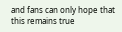and fans can only hope that this remains true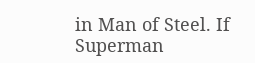in Man of Steel. If Superman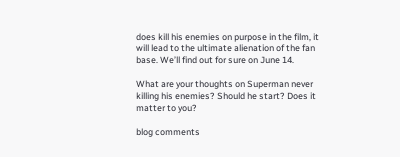does kill his enemies on purpose in the film, it will lead to the ultimate alienation of the fan base. We’ll find out for sure on June 14.

What are your thoughts on Superman never killing his enemies? Should he start? Does it matter to you?

blog comments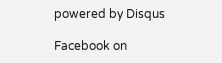powered by Disqus

Facebook on